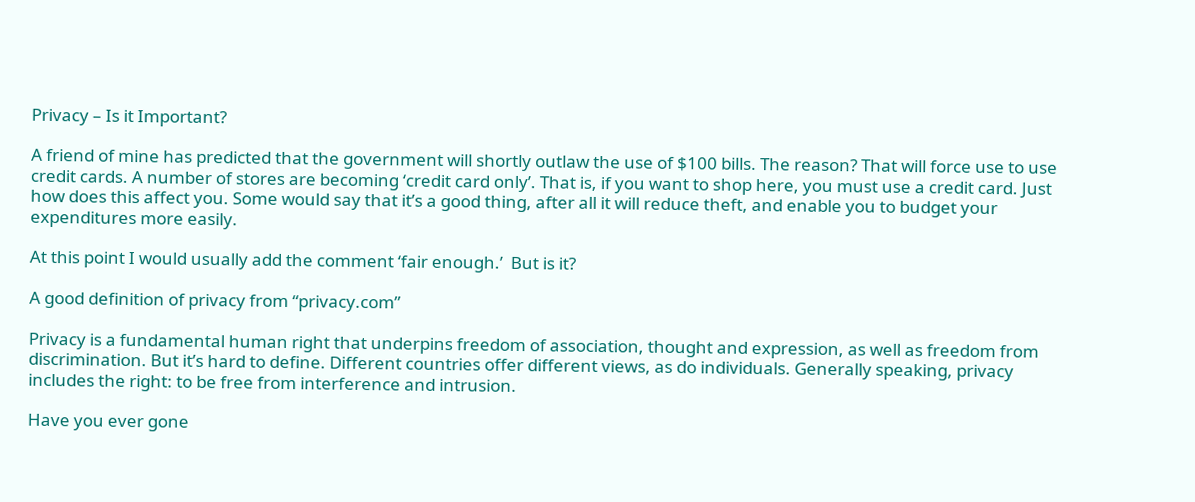Privacy – Is it Important?

A friend of mine has predicted that the government will shortly outlaw the use of $100 bills. The reason? That will force use to use credit cards. A number of stores are becoming ‘credit card only’. That is, if you want to shop here, you must use a credit card. Just how does this affect you. Some would say that it’s a good thing, after all it will reduce theft, and enable you to budget your expenditures more easily.

At this point I would usually add the comment ‘fair enough.’  But is it?

A good definition of privacy from “privacy.com”

Privacy is a fundamental human right that underpins freedom of association, thought and expression, as well as freedom from discrimination. But it’s hard to define. Different countries offer different views, as do individuals. Generally speaking, privacy includes the right: to be free from interference and intrusion.

Have you ever gone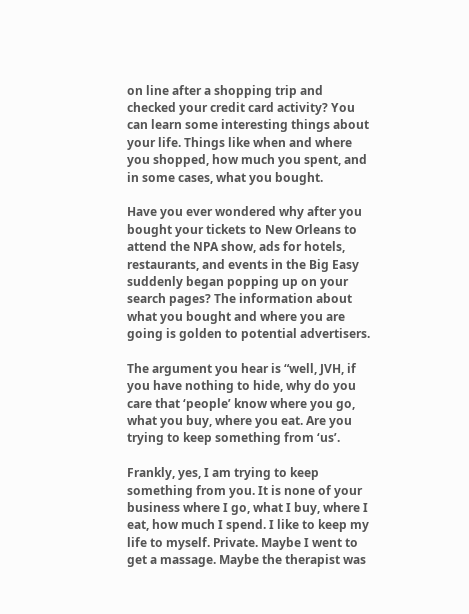on line after a shopping trip and checked your credit card activity? You can learn some interesting things about your life. Things like when and where you shopped, how much you spent, and in some cases, what you bought.

Have you ever wondered why after you bought your tickets to New Orleans to attend the NPA show, ads for hotels, restaurants, and events in the Big Easy suddenly began popping up on your search pages? The information about what you bought and where you are going is golden to potential advertisers.

The argument you hear is “well, JVH, if you have nothing to hide, why do you care that ‘people’ know where you go, what you buy, where you eat. Are you trying to keep something from ‘us’.

Frankly, yes, I am trying to keep something from you. It is none of your business where I go, what I buy, where I eat, how much I spend. I like to keep my life to myself. Private. Maybe I went to get a massage. Maybe the therapist was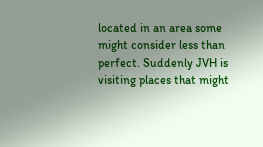located in an area some might consider less than perfect. Suddenly JVH is visiting places that might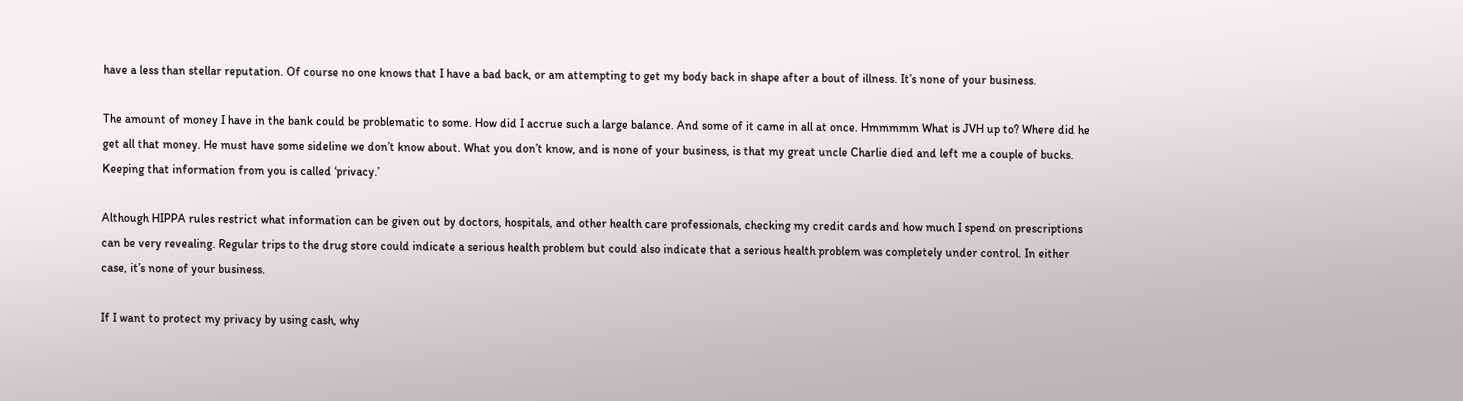have a less than stellar reputation. Of course no one knows that I have a bad back, or am attempting to get my body back in shape after a bout of illness. It’s none of your business.

The amount of money I have in the bank could be problematic to some. How did I accrue such a large balance. And some of it came in all at once. Hmmmmm What is JVH up to? Where did he get all that money. He must have some sideline we don’t know about. What you don’t know, and is none of your business, is that my great uncle Charlie died and left me a couple of bucks. Keeping that information from you is called ‘privacy.’

Although HIPPA rules restrict what information can be given out by doctors, hospitals, and other health care professionals, checking my credit cards and how much I spend on prescriptions can be very revealing. Regular trips to the drug store could indicate a serious health problem but could also indicate that a serious health problem was completely under control. In either case, it’s none of your business.

If I want to protect my privacy by using cash, why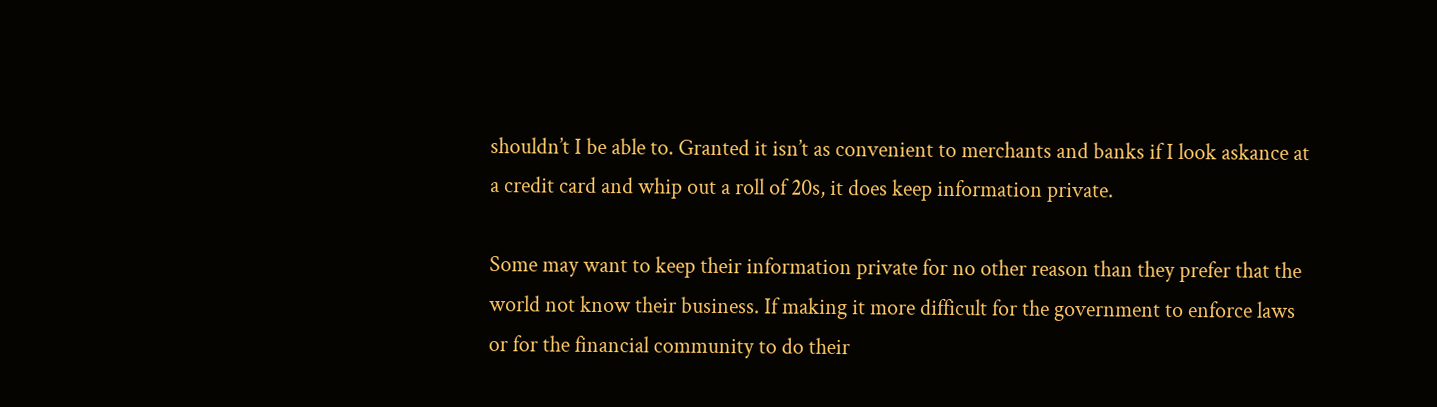shouldn’t I be able to. Granted it isn’t as convenient to merchants and banks if I look askance at a credit card and whip out a roll of 20s, it does keep information private.

Some may want to keep their information private for no other reason than they prefer that the world not know their business. If making it more difficult for the government to enforce laws or for the financial community to do their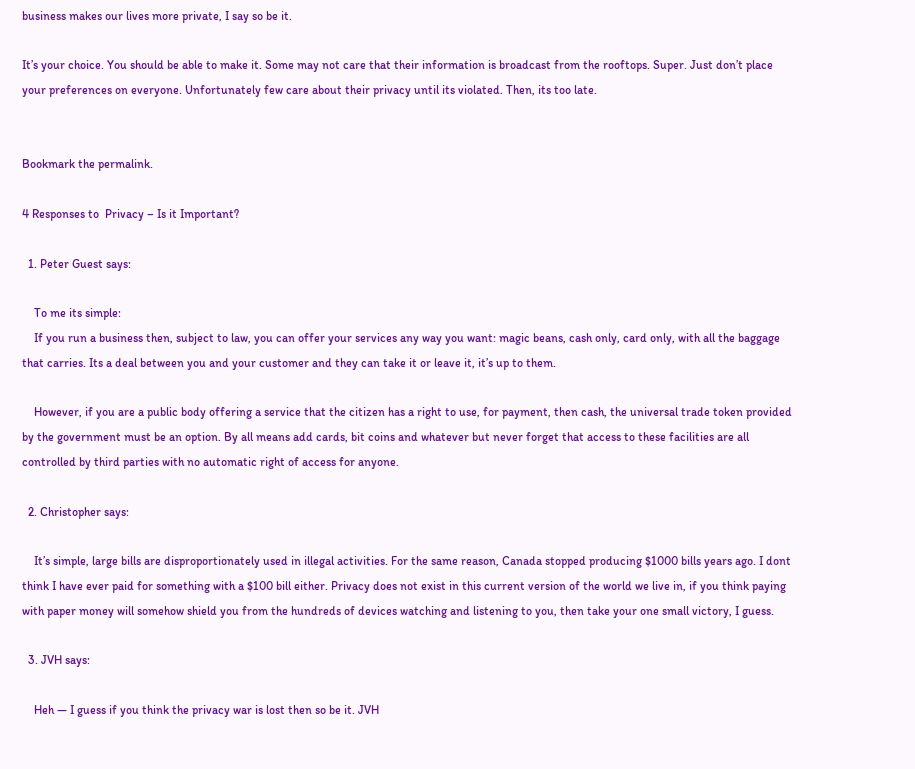business makes our lives more private, I say so be it.

It’s your choice. You should be able to make it. Some may not care that their information is broadcast from the rooftops. Super. Just don’t place your preferences on everyone. Unfortunately few care about their privacy until its violated. Then, its too late.


Bookmark the permalink.

4 Responses to  Privacy – Is it Important?

  1. Peter Guest says:

    To me its simple:
    If you run a business then, subject to law, you can offer your services any way you want: magic beans, cash only, card only, with all the baggage that carries. Its a deal between you and your customer and they can take it or leave it, it’s up to them.

    However, if you are a public body offering a service that the citizen has a right to use, for payment, then cash, the universal trade token provided by the government must be an option. By all means add cards, bit coins and whatever but never forget that access to these facilities are all controlled by third parties with no automatic right of access for anyone.

  2. Christopher says:

    It’s simple, large bills are disproportionately used in illegal activities. For the same reason, Canada stopped producing $1000 bills years ago. I dont think I have ever paid for something with a $100 bill either. Privacy does not exist in this current version of the world we live in, if you think paying with paper money will somehow shield you from the hundreds of devices watching and listening to you, then take your one small victory, I guess.

  3. JVH says:

    Heh — I guess if you think the privacy war is lost then so be it. JVH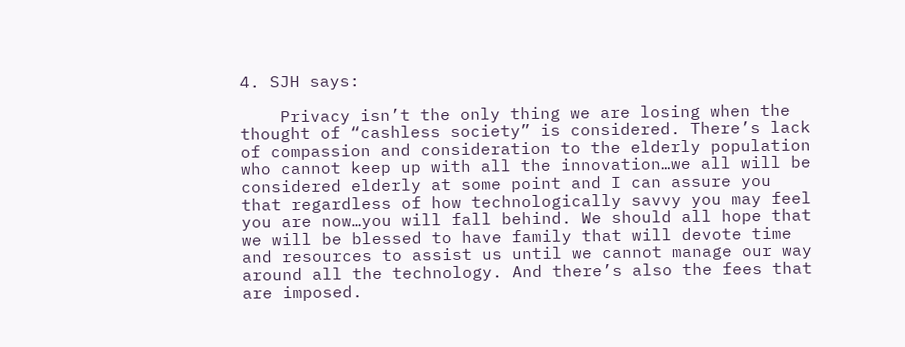4. SJH says:

    Privacy isn’t the only thing we are losing when the thought of “cashless society” is considered. There’s lack of compassion and consideration to the elderly population who cannot keep up with all the innovation…we all will be considered elderly at some point and I can assure you that regardless of how technologically savvy you may feel you are now…you will fall behind. We should all hope that we will be blessed to have family that will devote time and resources to assist us until we cannot manage our way around all the technology. And there’s also the fees that are imposed.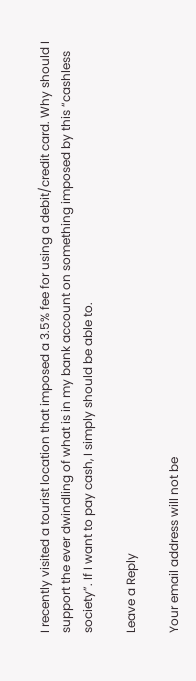I recently visited a tourist location that imposed a 3.5% fee for using a debit/credit card. Why should I support the ever dwindling of what is in my bank account on something imposed by this “cashless society”. If I want to pay cash, I simply should be able to.

Leave a Reply

Your email address will not be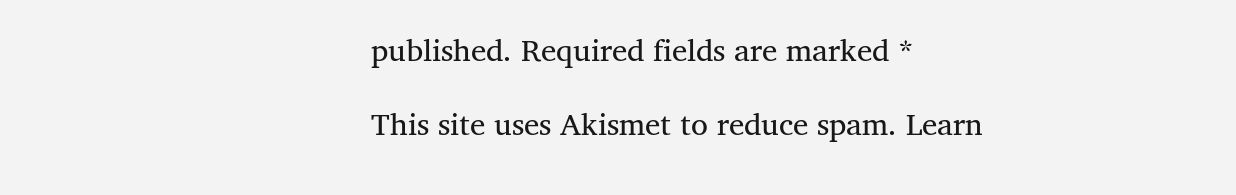published. Required fields are marked *

This site uses Akismet to reduce spam. Learn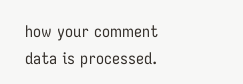how your comment data is processed.